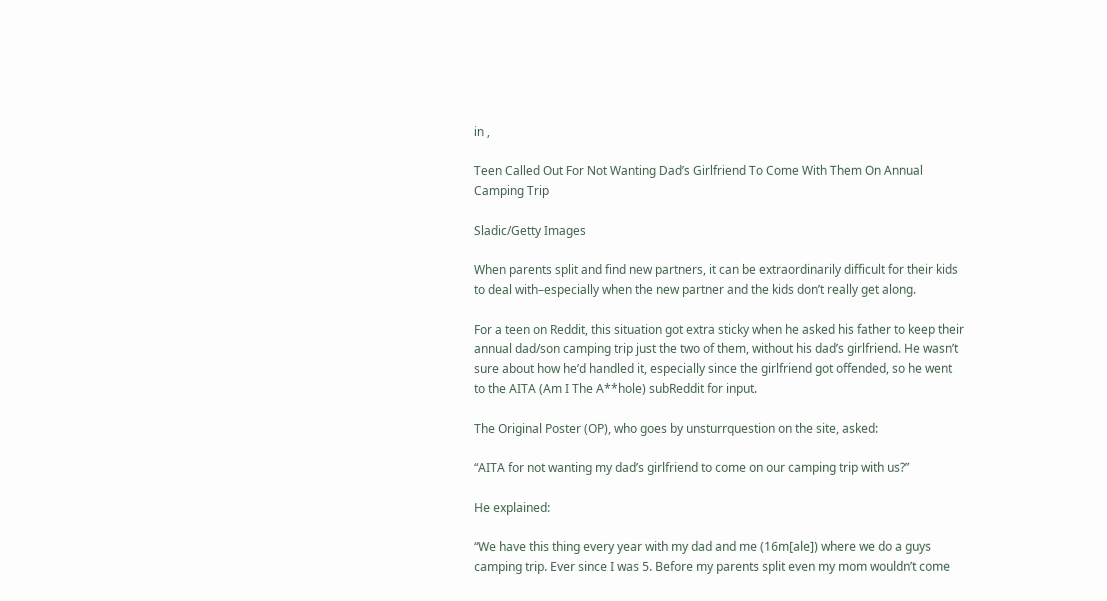in ,

Teen Called Out For Not Wanting Dad’s Girlfriend To Come With Them On Annual Camping Trip

Sladic/Getty Images

When parents split and find new partners, it can be extraordinarily difficult for their kids to deal with–especially when the new partner and the kids don’t really get along.

For a teen on Reddit, this situation got extra sticky when he asked his father to keep their annual dad/son camping trip just the two of them, without his dad’s girlfriend. He wasn’t sure about how he’d handled it, especially since the girlfriend got offended, so he went to the AITA (Am I The A**hole) subReddit for input.

The Original Poster (OP), who goes by unsturrquestion on the site, asked:

“AITA for not wanting my dad’s girlfriend to come on our camping trip with us?”

He explained:

“We have this thing every year with my dad and me (16m[ale]) where we do a guys camping trip. Ever since I was 5. Before my parents split even my mom wouldn’t come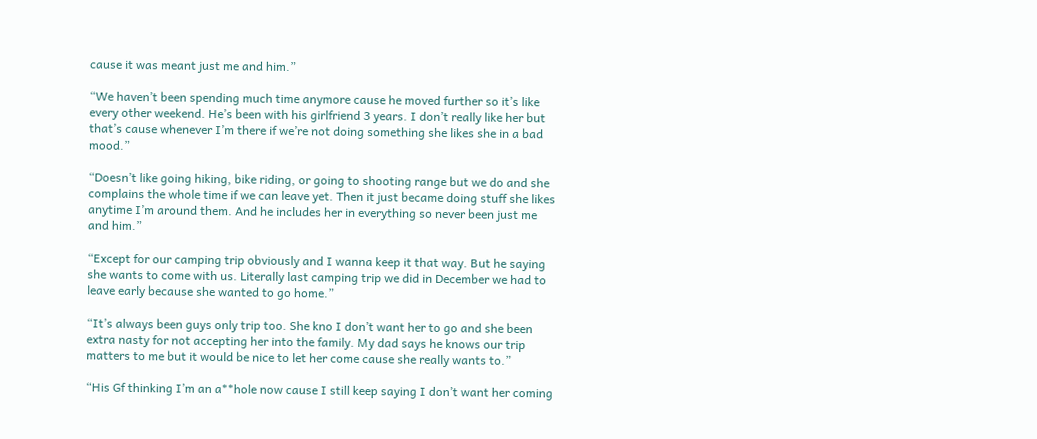cause it was meant just me and him.”

“We haven’t been spending much time anymore cause he moved further so it’s like every other weekend. He’s been with his girlfriend 3 years. I don’t really like her but that’s cause whenever I’m there if we’re not doing something she likes she in a bad mood.”

“Doesn’t like going hiking, bike riding, or going to shooting range but we do and she complains the whole time if we can leave yet. Then it just became doing stuff she likes anytime I’m around them. And he includes her in everything so never been just me and him.”

“Except for our camping trip obviously and I wanna keep it that way. But he saying she wants to come with us. Literally last camping trip we did in December we had to leave early because she wanted to go home.”

“It’s always been guys only trip too. She kno I don’t want her to go and she been extra nasty for not accepting her into the family. My dad says he knows our trip matters to me but it would be nice to let her come cause she really wants to.”

“His Gf thinking I’m an a**hole now cause I still keep saying I don’t want her coming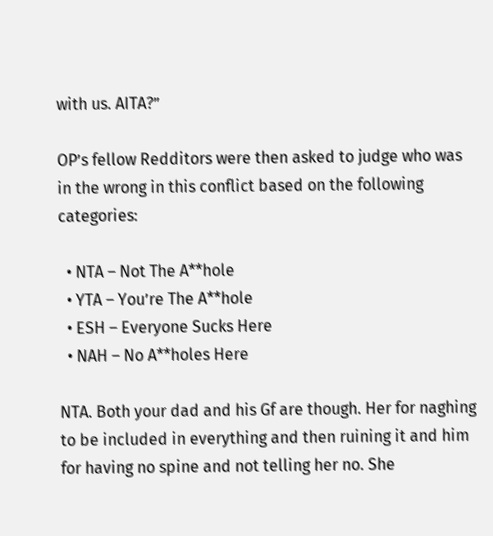with us. AITA?”

OP’s fellow Redditors were then asked to judge who was in the wrong in this conflict based on the following categories:

  • NTA – Not The A**hole
  • YTA – You’re The A**hole
  • ESH – Everyone Sucks Here
  • NAH – No A**holes Here

NTA. Both your dad and his Gf are though. Her for naghing to be included in everything and then ruining it and him for having no spine and not telling her no. She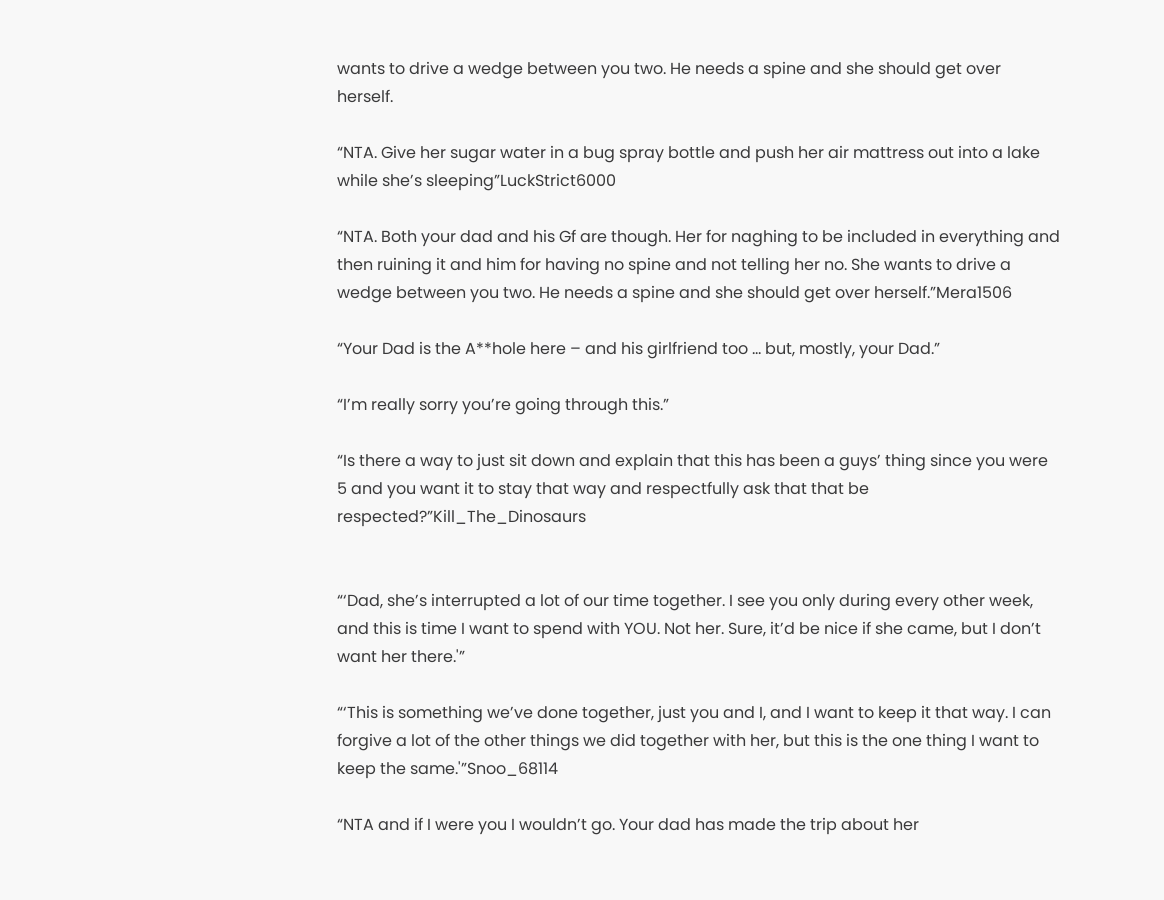wants to drive a wedge between you two. He needs a spine and she should get over herself.

“NTA. Give her sugar water in a bug spray bottle and push her air mattress out into a lake while she’s sleeping”LuckStrict6000

“NTA. Both your dad and his Gf are though. Her for naghing to be included in everything and then ruining it and him for having no spine and not telling her no. She wants to drive a wedge between you two. He needs a spine and she should get over herself.”Mera1506

“Your Dad is the A**hole here – and his girlfriend too … but, mostly, your Dad.”

“I’m really sorry you’re going through this.”

“Is there a way to just sit down and explain that this has been a guys’ thing since you were 5 and you want it to stay that way and respectfully ask that that be respected?”Kill_The_Dinosaurs


“‘Dad, she’s interrupted a lot of our time together. I see you only during every other week, and this is time I want to spend with YOU. Not her. Sure, it’d be nice if she came, but I don’t want her there.'”

“‘This is something we’ve done together, just you and I, and I want to keep it that way. I can forgive a lot of the other things we did together with her, but this is the one thing I want to keep the same.'”Snoo_68114

“NTA and if I were you I wouldn’t go. Your dad has made the trip about her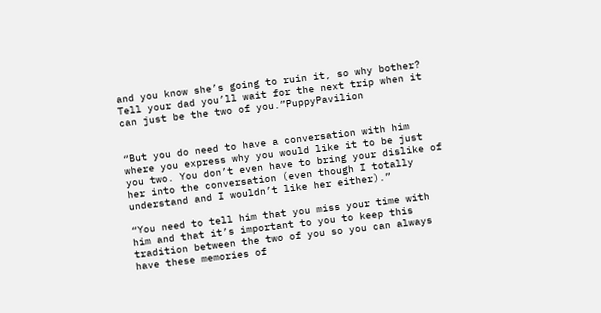and you know she’s going to ruin it, so why bother? Tell your dad you’ll wait for the next trip when it can just be the two of you.”PuppyPavilion


“But you do need to have a conversation with him where you express why you would like it to be just you two. You don’t even have to bring your dislike of her into the conversation (even though I totally understand and I wouldn’t like her either).”

“You need to tell him that you miss your time with him and that it’s important to you to keep this tradition between the two of you so you can always have these memories of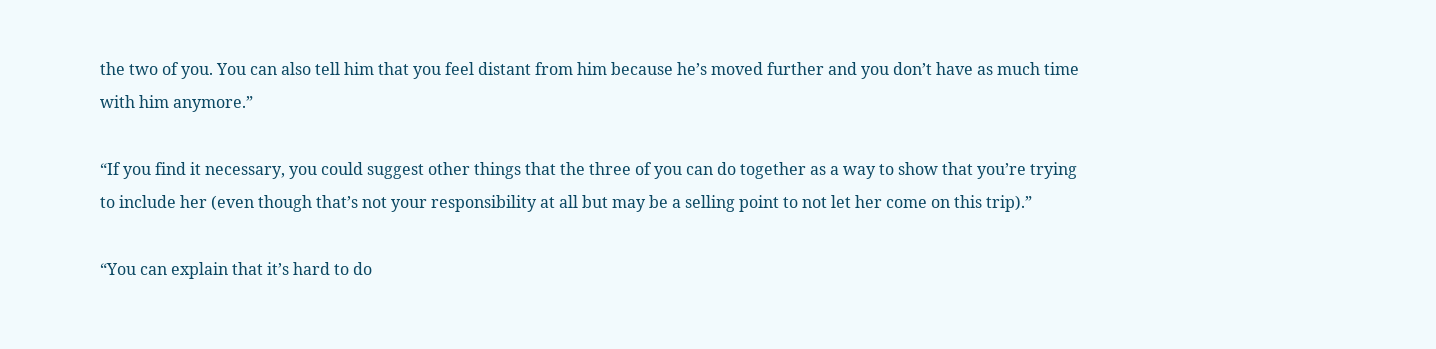the two of you. You can also tell him that you feel distant from him because he’s moved further and you don’t have as much time with him anymore.”

“If you find it necessary, you could suggest other things that the three of you can do together as a way to show that you’re trying to include her (even though that’s not your responsibility at all but may be a selling point to not let her come on this trip).”

“You can explain that it’s hard to do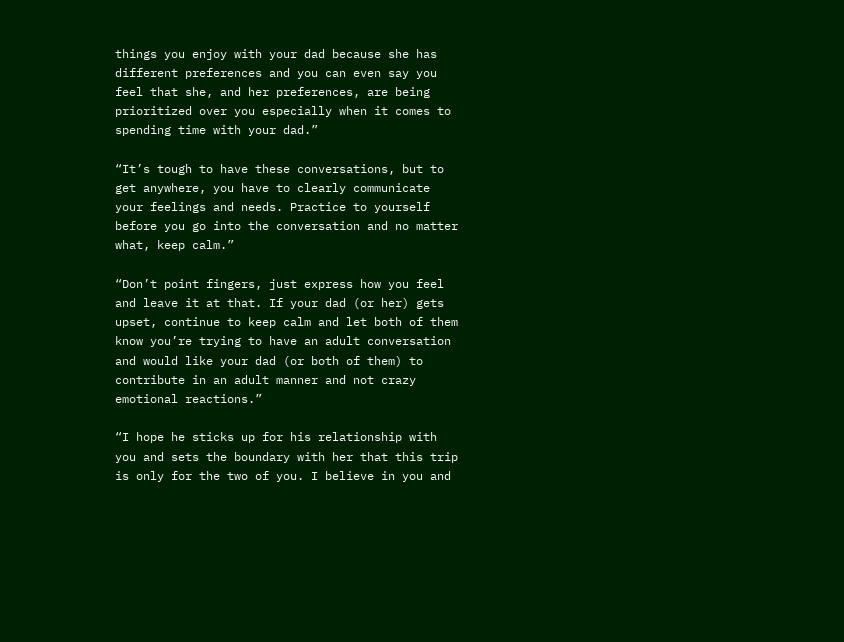things you enjoy with your dad because she has different preferences and you can even say you feel that she, and her preferences, are being prioritized over you especially when it comes to spending time with your dad.”

“It’s tough to have these conversations, but to get anywhere, you have to clearly communicate your feelings and needs. Practice to yourself before you go into the conversation and no matter what, keep calm.”

“Don’t point fingers, just express how you feel and leave it at that. If your dad (or her) gets upset, continue to keep calm and let both of them know you’re trying to have an adult conversation and would like your dad (or both of them) to contribute in an adult manner and not crazy emotional reactions.”

“I hope he sticks up for his relationship with you and sets the boundary with her that this trip is only for the two of you. I believe in you and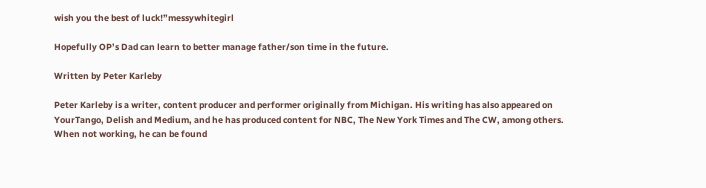wish you the best of luck!”messywhitegirl

Hopefully OP’s Dad can learn to better manage father/son time in the future.

Written by Peter Karleby

Peter Karleby is a writer, content producer and performer originally from Michigan. His writing has also appeared on YourTango, Delish and Medium, and he has produced content for NBC, The New York Times and The CW, among others. When not working, he can be found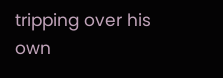tripping over his own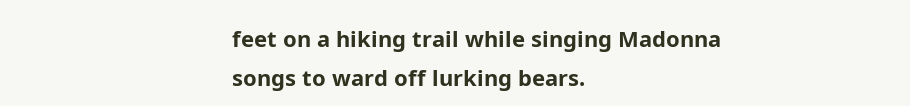feet on a hiking trail while singing Madonna songs to ward off lurking bears.